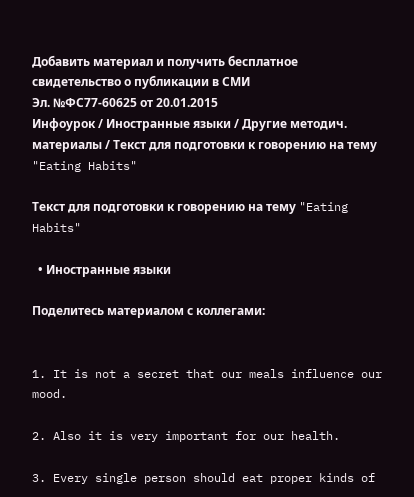Добавить материал и получить бесплатное свидетельство о публикации в СМИ
Эл. №ФС77-60625 от 20.01.2015
Инфоурок / Иностранные языки / Другие методич. материалы / Текст для подготовки к говорению на тему "Eating Habits"

Текст для подготовки к говорению на тему "Eating Habits"

  • Иностранные языки

Поделитесь материалом с коллегами:


1. It is not a secret that our meals influence our mood.

2. Also it is very important for our health.

3. Every single person should eat proper kinds of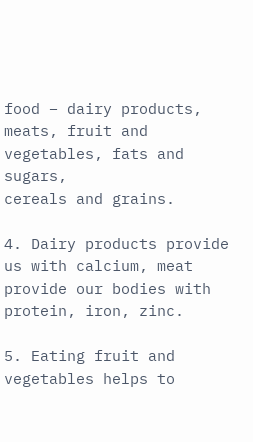food – dairy products, meats, fruit and vegetables, fats and sugars,
cereals and grains.

4. Dairy products provide us with calcium, meat provide our bodies with protein, iron, zinc.

5. Eating fruit and vegetables helps to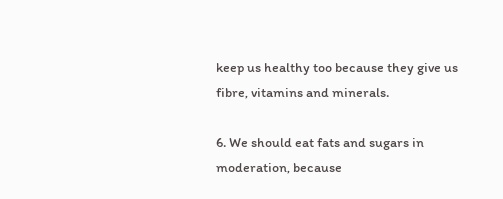keep us healthy too because they give us fibre, vitamins and minerals.

6. We should eat fats and sugars in moderation, because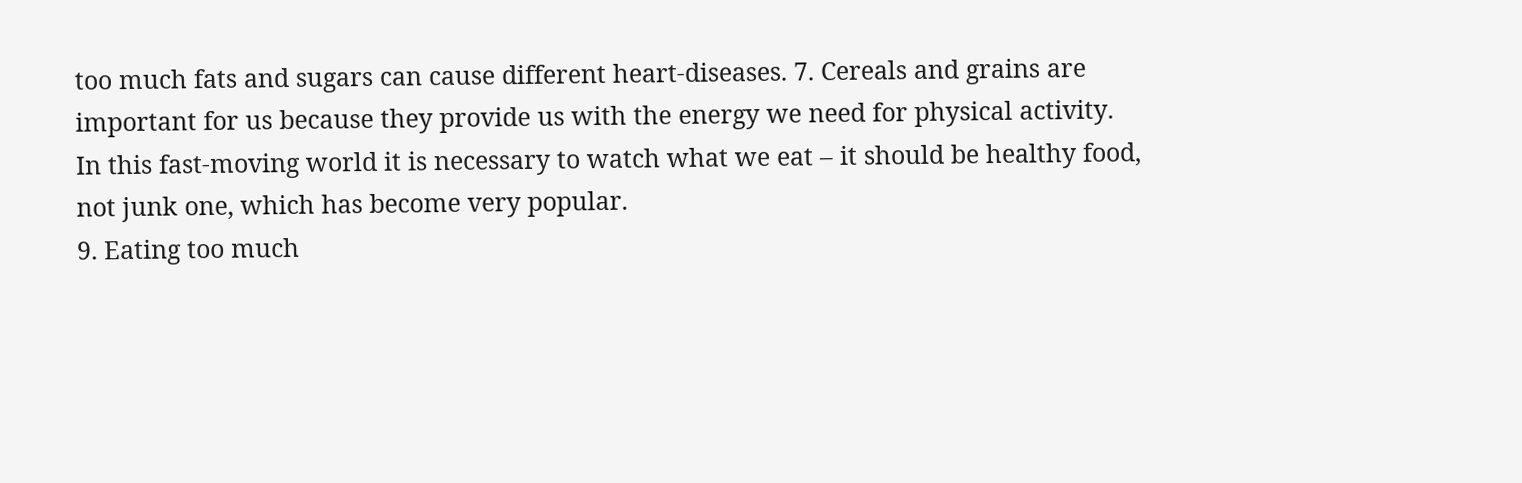too much fats and sugars can cause different heart-diseases. 7. Cereals and grains are important for us because they provide us with the energy we need for physical activity.
In this fast-moving world it is necessary to watch what we eat – it should be healthy food, not junk one, which has become very popular.
9. Eating too much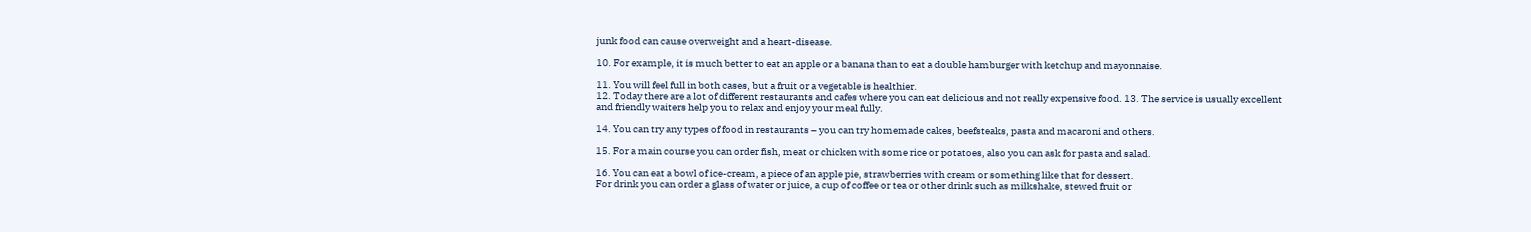junk food can cause overweight and a heart-disease.

10. For example, it is much better to eat an apple or a banana than to eat a double hamburger with ketchup and mayonnaise.

11. You will feel full in both cases, but a fruit or a vegetable is healthier.
12. Today there are a lot of different restaurants and cafes where you can eat delicious and not really expensive food. 13. The service is usually excellent and friendly waiters help you to relax and enjoy your meal fully.

14. You can try any types of food in restaurants – you can try homemade cakes, beefsteaks, pasta and macaroni and others.

15. For a main course you can order fish, meat or chicken with some rice or potatoes, also you can ask for pasta and salad.

16. You can eat a bowl of ice-cream, a piece of an apple pie, strawberries with cream or something like that for dessert.
For drink you can order a glass of water or juice, a cup of coffee or tea or other drink such as milkshake, stewed fruit or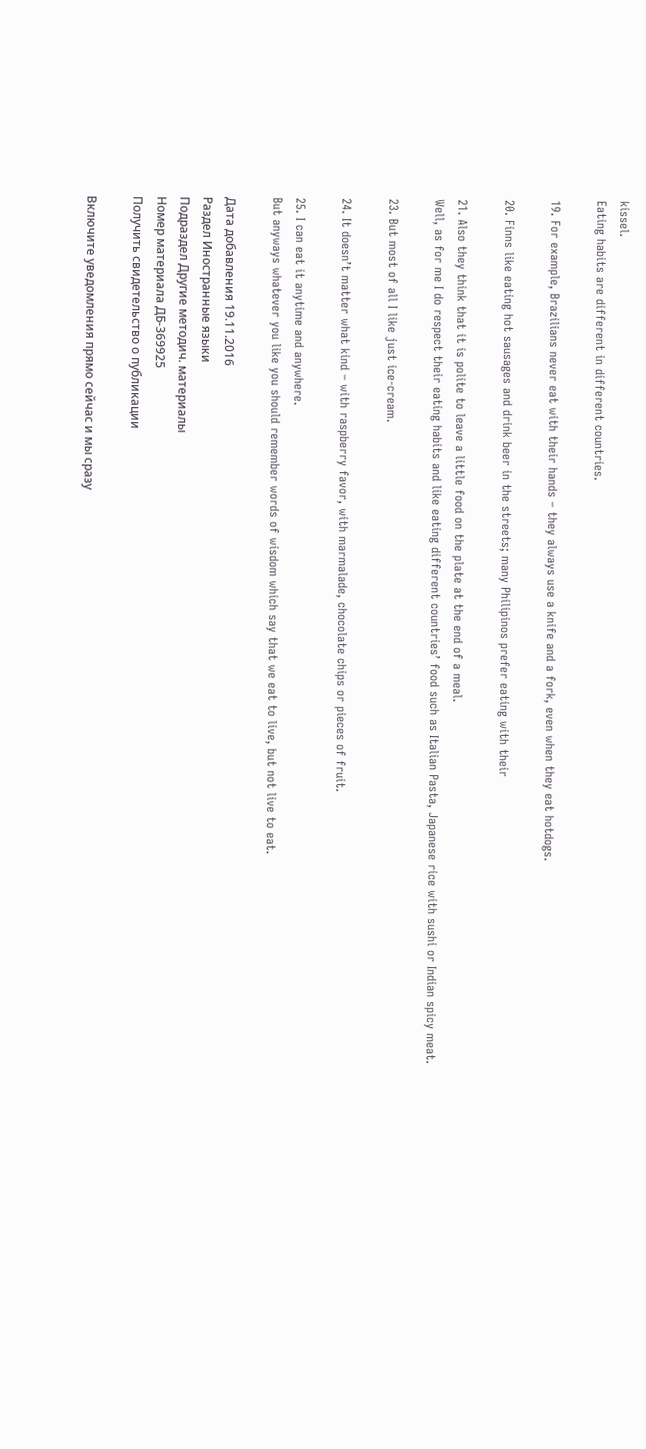kissel.
Eating habits are different in different countries.

19. For example, Brazilians never eat with their hands – they always use a knife and a fork, even when they eat hotdogs.

20. Finns like eating hot sausages and drink beer in the streets; many Philipinos prefer eating with their

21. Also they think that it is polite to leave a little food on the plate at the end of a meal.
Well, as for me I do respect their eating habits and like eating different countries’ food such as Italian Pasta, Japanese rice with sushi or Indian spicy meat.

23. But most of all I like just ice-cream.

24. It doesn’t matter what kind – with raspberry favor, with marmalade, chocolate chips or pieces of fruit.

25. I can eat it anytime and anywhere.
But anyways whatever you like you should remember words of wisdom which say that we eat to live, but not live to eat.

Дата добавления 19.11.2016
Раздел Иностранные языки
Подраздел Другие методич. материалы
Номер материала ДБ-369925
Получить свидетельство о публикации

Включите уведомления прямо сейчас и мы сразу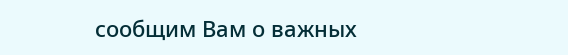сообщим Вам о важных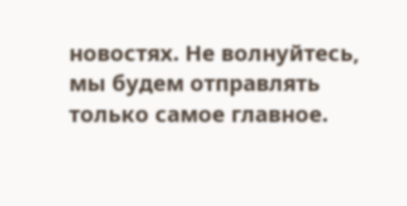новостях. Не волнуйтесь, мы будем отправлять только самое главное.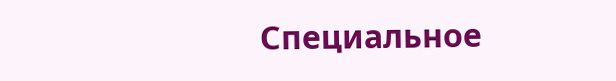Специальное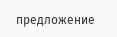предложение